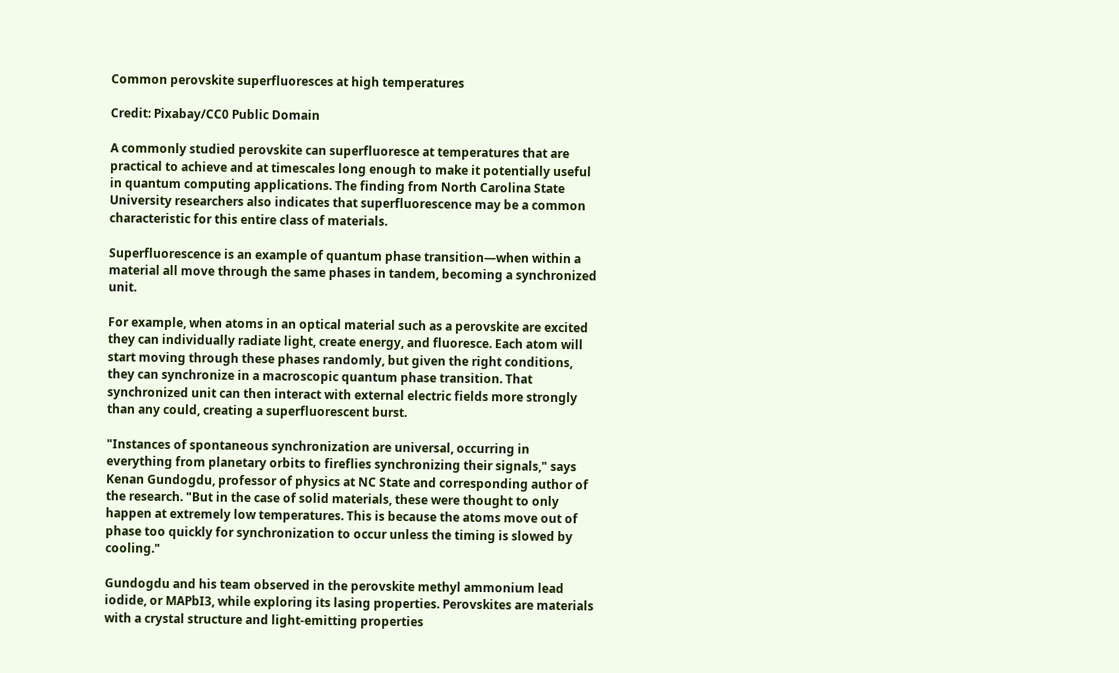Common perovskite superfluoresces at high temperatures

Credit: Pixabay/CC0 Public Domain

A commonly studied perovskite can superfluoresce at temperatures that are practical to achieve and at timescales long enough to make it potentially useful in quantum computing applications. The finding from North Carolina State University researchers also indicates that superfluorescence may be a common characteristic for this entire class of materials.

Superfluorescence is an example of quantum phase transition—when within a material all move through the same phases in tandem, becoming a synchronized unit.

For example, when atoms in an optical material such as a perovskite are excited they can individually radiate light, create energy, and fluoresce. Each atom will start moving through these phases randomly, but given the right conditions, they can synchronize in a macroscopic quantum phase transition. That synchronized unit can then interact with external electric fields more strongly than any could, creating a superfluorescent burst.

"Instances of spontaneous synchronization are universal, occurring in everything from planetary orbits to fireflies synchronizing their signals," says Kenan Gundogdu, professor of physics at NC State and corresponding author of the research. "But in the case of solid materials, these were thought to only happen at extremely low temperatures. This is because the atoms move out of phase too quickly for synchronization to occur unless the timing is slowed by cooling."

Gundogdu and his team observed in the perovskite methyl ammonium lead iodide, or MAPbI3, while exploring its lasing properties. Perovskites are materials with a crystal structure and light-emitting properties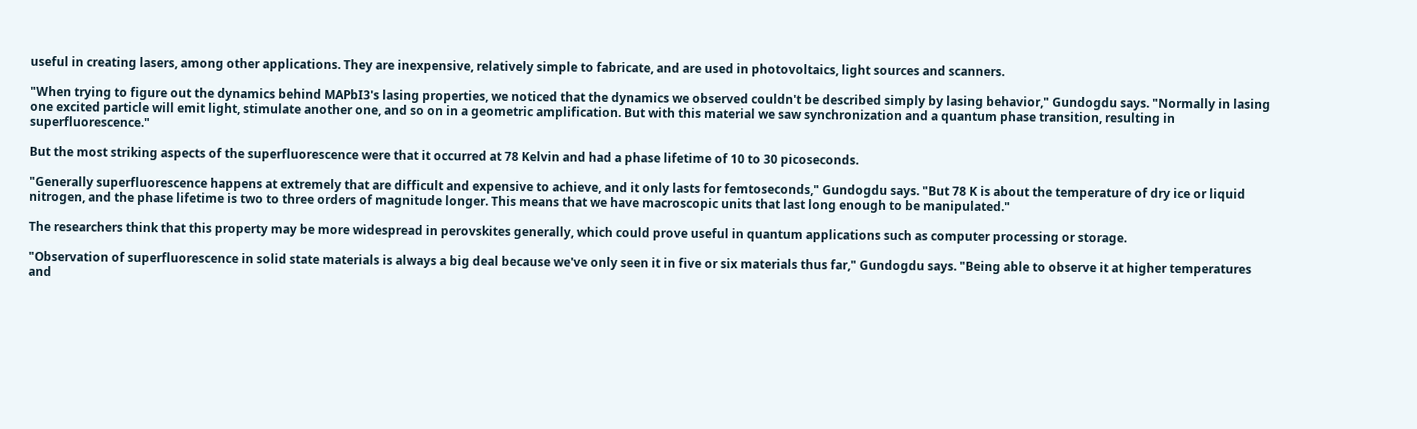useful in creating lasers, among other applications. They are inexpensive, relatively simple to fabricate, and are used in photovoltaics, light sources and scanners.

"When trying to figure out the dynamics behind MAPbI3's lasing properties, we noticed that the dynamics we observed couldn't be described simply by lasing behavior," Gundogdu says. "Normally in lasing one excited particle will emit light, stimulate another one, and so on in a geometric amplification. But with this material we saw synchronization and a quantum phase transition, resulting in superfluorescence."

But the most striking aspects of the superfluorescence were that it occurred at 78 Kelvin and had a phase lifetime of 10 to 30 picoseconds.

"Generally superfluorescence happens at extremely that are difficult and expensive to achieve, and it only lasts for femtoseconds," Gundogdu says. "But 78 K is about the temperature of dry ice or liquid nitrogen, and the phase lifetime is two to three orders of magnitude longer. This means that we have macroscopic units that last long enough to be manipulated."

The researchers think that this property may be more widespread in perovskites generally, which could prove useful in quantum applications such as computer processing or storage.

"Observation of superfluorescence in solid state materials is always a big deal because we've only seen it in five or six materials thus far," Gundogdu says. "Being able to observe it at higher temperatures and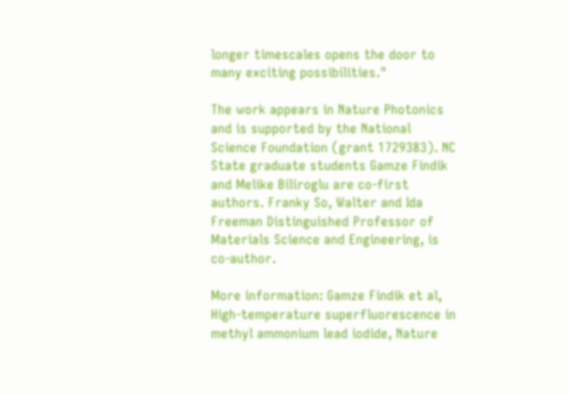longer timescales opens the door to many exciting possibilities."

The work appears in Nature Photonics and is supported by the National Science Foundation (grant 1729383). NC State graduate students Gamze Findik and Melike Biliroglu are co-first authors. Franky So, Walter and Ida Freeman Distinguished Professor of Materials Science and Engineering, is co-author.

More information: Gamze Findik et al, High-temperature superfluorescence in methyl ammonium lead iodide, Nature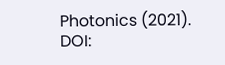Photonics (2021). DOI: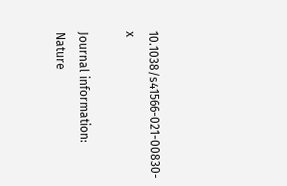10.1038/s41566-021-00830-x

Journal information: Nature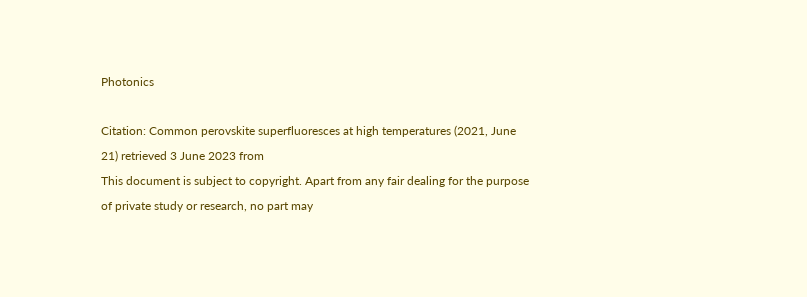Photonics

Citation: Common perovskite superfluoresces at high temperatures (2021, June 21) retrieved 3 June 2023 from
This document is subject to copyright. Apart from any fair dealing for the purpose of private study or research, no part may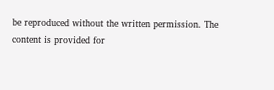be reproduced without the written permission. The content is provided for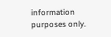information purposes only.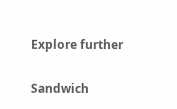Explore further

Sandwich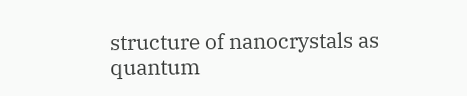structure of nanocrystals as quantum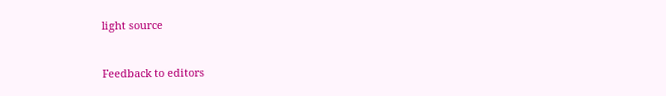light source


Feedback to editors